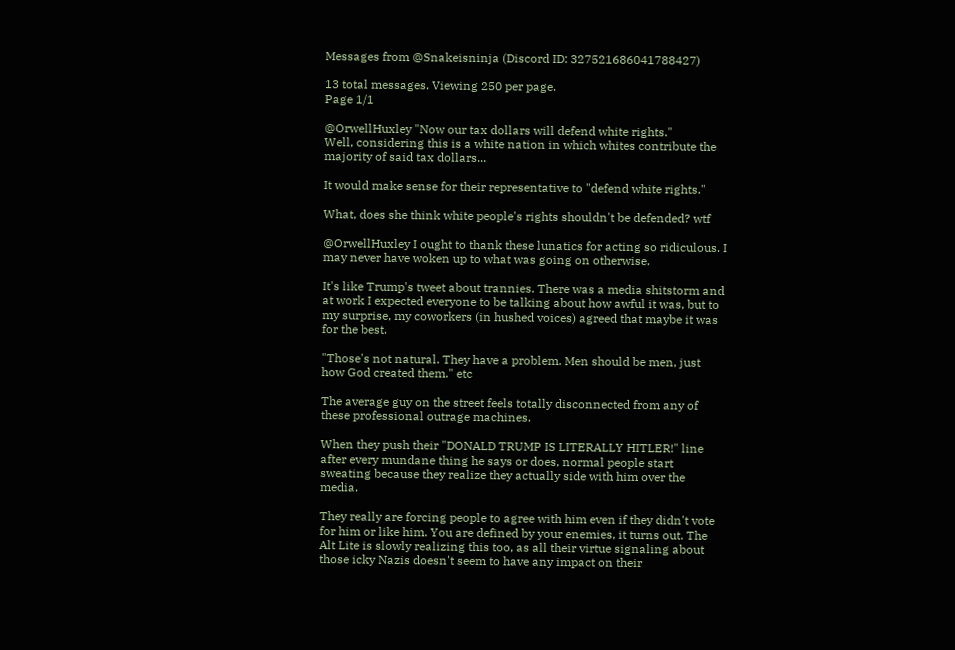Messages from @Snakeisninja (Discord ID: 327521686041788427)

13 total messages. Viewing 250 per page.
Page 1/1

@OrwellHuxley "Now our tax dollars will defend white rights."
Well, considering this is a white nation in which whites contribute the majority of said tax dollars...

It would make sense for their representative to "defend white rights."

What, does she think white people's rights shouldn't be defended? wtf

@OrwellHuxley I ought to thank these lunatics for acting so ridiculous. I may never have woken up to what was going on otherwise.

It's like Trump's tweet about trannies. There was a media shitstorm and at work I expected everyone to be talking about how awful it was, but to my surprise, my coworkers (in hushed voices) agreed that maybe it was for the best.

"Those's not natural. They have a problem. Men should be men, just how God created them." etc

The average guy on the street feels totally disconnected from any of these professional outrage machines.

When they push their "DONALD TRUMP IS LITERALLY HITLER!" line after every mundane thing he says or does, normal people start sweating because they realize they actually side with him over the media.

They really are forcing people to agree with him even if they didn't vote for him or like him. You are defined by your enemies, it turns out. The Alt Lite is slowly realizing this too, as all their virtue signaling about those icky Nazis doesn't seem to have any impact on their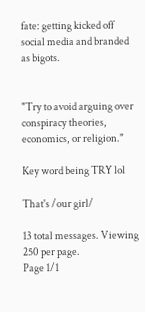fate: getting kicked off social media and branded as bigots.


"Try to avoid arguing over conspiracy theories, economics, or religion."

Key word being TRY lol

That's /our girl/

13 total messages. Viewing 250 per page.
Page 1/1